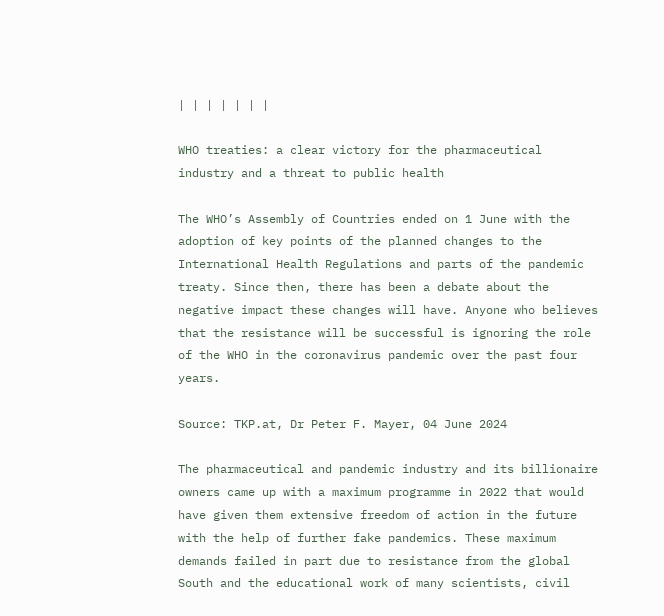| | | | | | |

WHO treaties: a clear victory for the pharmaceutical industry and a threat to public health

The WHO’s Assembly of Countries ended on 1 June with the adoption of key points of the planned changes to the International Health Regulations and parts of the pandemic treaty. Since then, there has been a debate about the negative impact these changes will have. Anyone who believes that the resistance will be successful is ignoring the role of the WHO in the coronavirus pandemic over the past four years.

Source: TKP.at, Dr Peter F. Mayer, 04 June 2024

The pharmaceutical and pandemic industry and its billionaire owners came up with a maximum programme in 2022 that would have given them extensive freedom of action in the future with the help of further fake pandemics. These maximum demands failed in part due to resistance from the global South and the educational work of many scientists, civil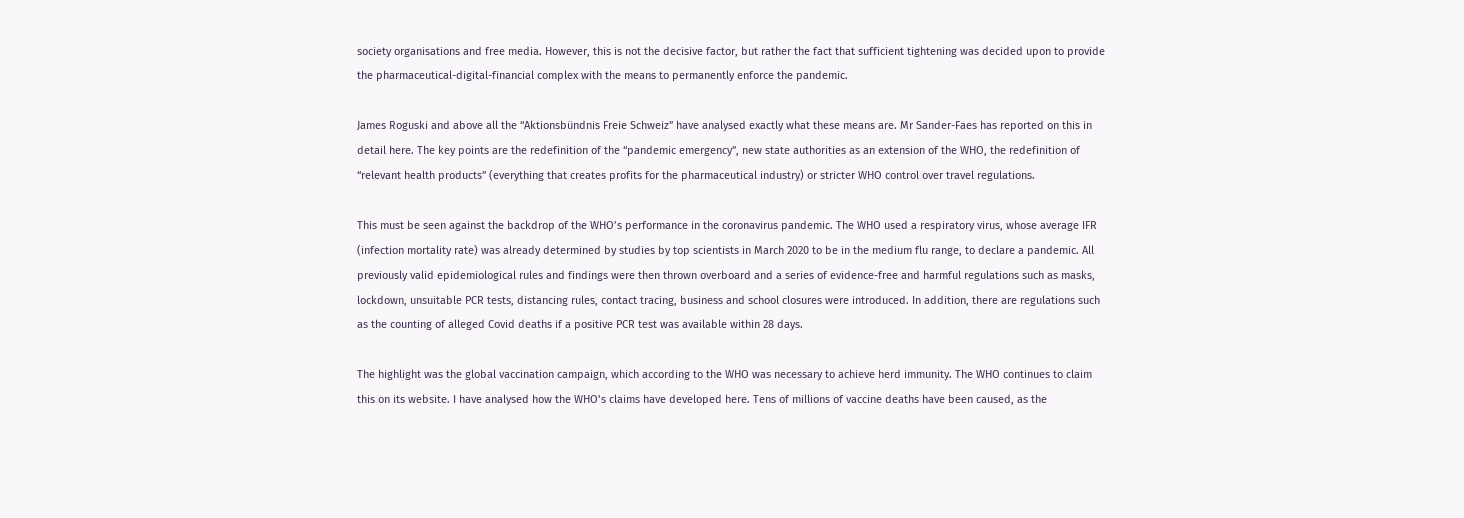society organisations and free media. However, this is not the decisive factor, but rather the fact that sufficient tightening was decided upon to provide the pharmaceutical-digital-financial complex with the means to permanently enforce the pandemic.

James Roguski and above all the “Aktionsbündnis Freie Schweiz” have analysed exactly what these means are. Mr Sander-Faes has reported on this in detail here. The key points are the redefinition of the “pandemic emergency”, new state authorities as an extension of the WHO, the redefinition of “relevant health products” (everything that creates profits for the pharmaceutical industry) or stricter WHO control over travel regulations.

This must be seen against the backdrop of the WHO’s performance in the coronavirus pandemic. The WHO used a respiratory virus, whose average IFR (infection mortality rate) was already determined by studies by top scientists in March 2020 to be in the medium flu range, to declare a pandemic. All previously valid epidemiological rules and findings were then thrown overboard and a series of evidence-free and harmful regulations such as masks, lockdown, unsuitable PCR tests, distancing rules, contact tracing, business and school closures were introduced. In addition, there are regulations such as the counting of alleged Covid deaths if a positive PCR test was available within 28 days.

The highlight was the global vaccination campaign, which according to the WHO was necessary to achieve herd immunity. The WHO continues to claim this on its website. I have analysed how the WHO’s claims have developed here. Tens of millions of vaccine deaths have been caused, as the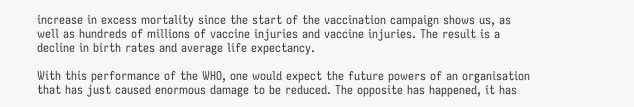increase in excess mortality since the start of the vaccination campaign shows us, as well as hundreds of millions of vaccine injuries and vaccine injuries. The result is a decline in birth rates and average life expectancy.

With this performance of the WHO, one would expect the future powers of an organisation that has just caused enormous damage to be reduced. The opposite has happened, it has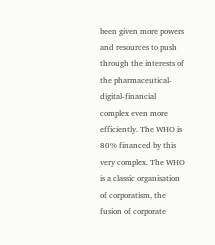been given more powers and resources to push through the interests of the pharmaceutical-digital-financial complex even more efficiently. The WHO is 80% financed by this very complex. The WHO is a classic organisation of corporatism, the fusion of corporate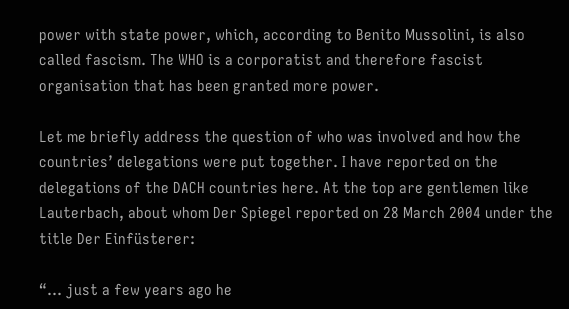power with state power, which, according to Benito Mussolini, is also called fascism. The WHO is a corporatist and therefore fascist organisation that has been granted more power.

Let me briefly address the question of who was involved and how the countries’ delegations were put together. I have reported on the delegations of the DACH countries here. At the top are gentlemen like Lauterbach, about whom Der Spiegel reported on 28 March 2004 under the title Der Einfüsterer:

“… just a few years ago he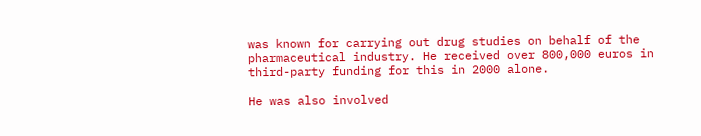was known for carrying out drug studies on behalf of the pharmaceutical industry. He received over 800,000 euros in third-party funding for this in 2000 alone.

He was also involved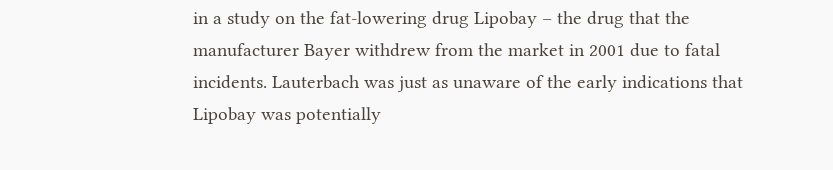in a study on the fat-lowering drug Lipobay – the drug that the manufacturer Bayer withdrew from the market in 2001 due to fatal incidents. Lauterbach was just as unaware of the early indications that Lipobay was potentially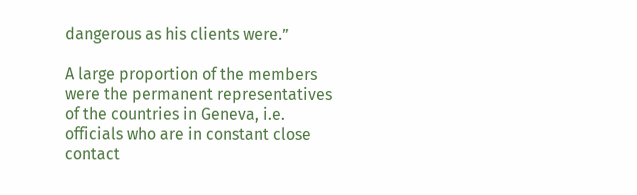dangerous as his clients were.”

A large proportion of the members were the permanent representatives of the countries in Geneva, i.e. officials who are in constant close contact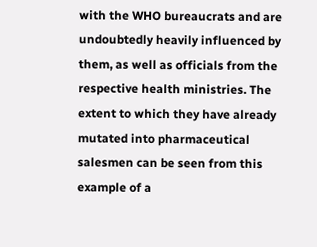with the WHO bureaucrats and are undoubtedly heavily influenced by them, as well as officials from the respective health ministries. The extent to which they have already mutated into pharmaceutical salesmen can be seen from this example of a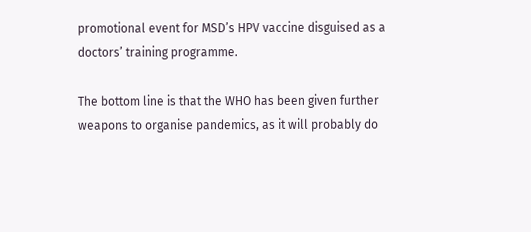promotional event for MSD’s HPV vaccine disguised as a doctors’ training programme.

The bottom line is that the WHO has been given further weapons to organise pandemics, as it will probably do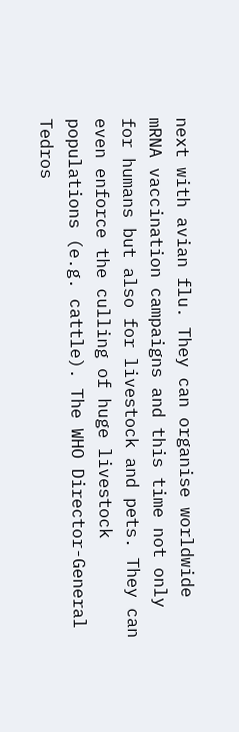next with avian flu. They can organise worldwide mRNA vaccination campaigns and this time not only for humans but also for livestock and pets. They can even enforce the culling of huge livestock populations (e.g. cattle). The WHO Director-General Tedros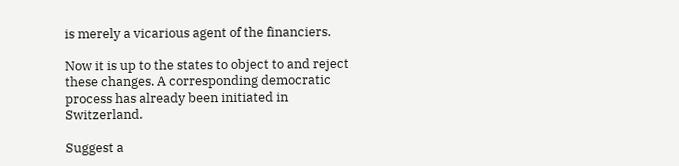is merely a vicarious agent of the financiers.

Now it is up to the states to object to and reject these changes. A corresponding democratic process has already been initiated in Switzerland.

Suggest a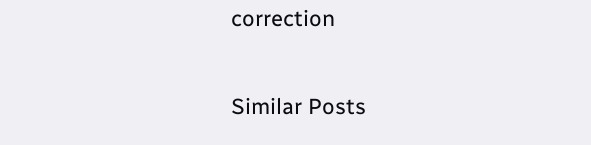correction

Similar Posts